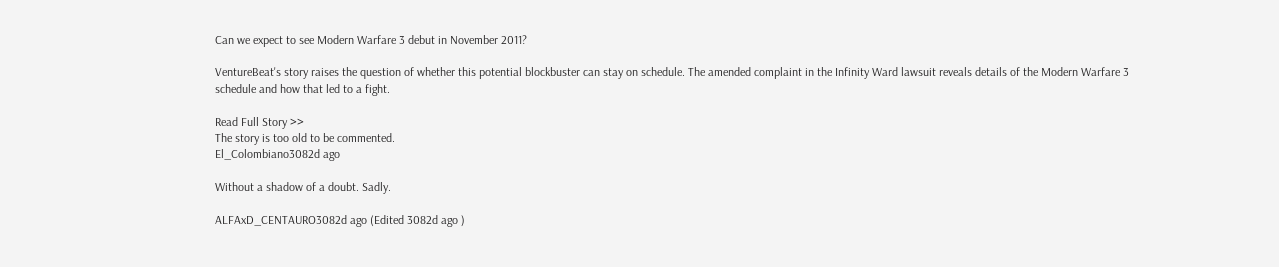Can we expect to see Modern Warfare 3 debut in November 2011?

VentureBeat's story raises the question of whether this potential blockbuster can stay on schedule. The amended complaint in the Infinity Ward lawsuit reveals details of the Modern Warfare 3 schedule and how that led to a fight.

Read Full Story >>
The story is too old to be commented.
El_Colombiano3082d ago

Without a shadow of a doubt. Sadly.

ALFAxD_CENTAURO3082d ago (Edited 3082d ago )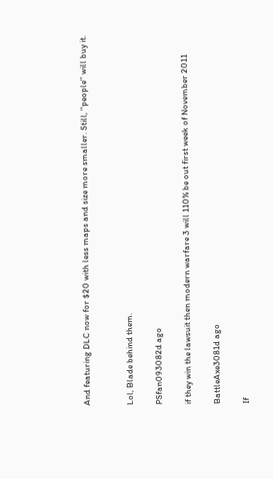And featuring DLC now for $20 with less maps and size more smaller. Still, ''people'' will buy it.


Lol, Blade behind them.

PSfan093082d ago

if they win the lawsuit then modern warfare 3 will 110% be out first week of November 2011

BattleAxe3081d ago

If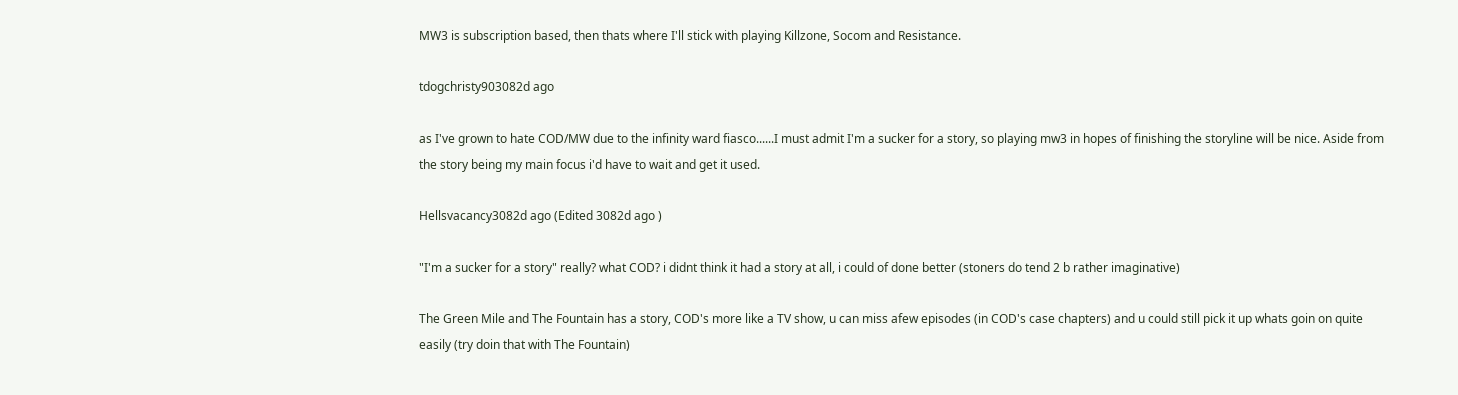MW3 is subscription based, then thats where I'll stick with playing Killzone, Socom and Resistance.

tdogchristy903082d ago

as I've grown to hate COD/MW due to the infinity ward fiasco......I must admit I'm a sucker for a story, so playing mw3 in hopes of finishing the storyline will be nice. Aside from the story being my main focus i'd have to wait and get it used.

Hellsvacancy3082d ago (Edited 3082d ago )

"I'm a sucker for a story" really? what COD? i didnt think it had a story at all, i could of done better (stoners do tend 2 b rather imaginative)

The Green Mile and The Fountain has a story, COD's more like a TV show, u can miss afew episodes (in COD's case chapters) and u could still pick it up whats goin on quite easily (try doin that with The Fountain)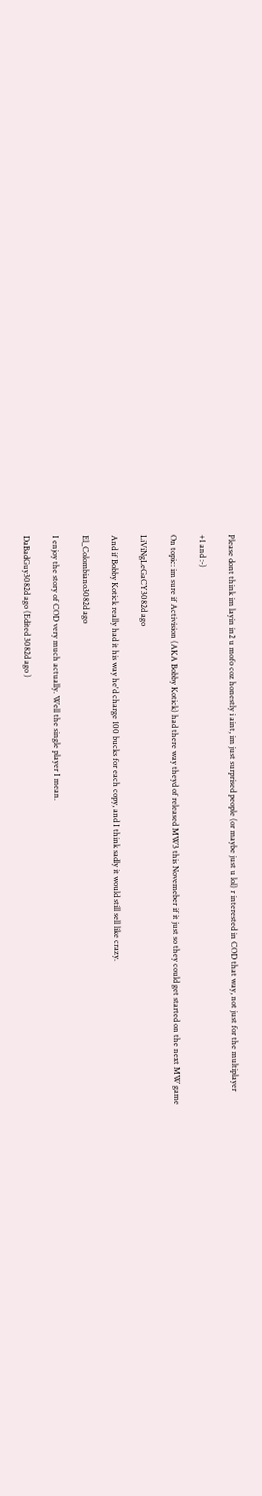Please dont think im layin in2 u mofo coz honestly i aint, im just surprised people (or maybe just u lol) r interested in COD that way, not just for the multiplayer

+1 and :-)

On topic: im sure if Activision (AKA Bobby Kotick) had there way theyd of released MW3 this Novemeber if it just so they could get started on the next MW game

LiViNgLeGaCY3082d ago

And if Bobby Kotick really had it his way he'd charge 100 bucks for each copy, and I think sadly it would still sell like crazy.

El_Colombiano3082d ago

I enjoy the story of COD very much actually. Well the single player I mean.

DaBadGuy3082d ago (Edited 3082d ago )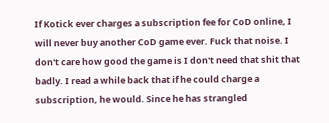If Kotick ever charges a subscription fee for CoD online, I will never buy another CoD game ever. Fuck that noise. I don't care how good the game is I don't need that shit that badly. I read a while back that if he could charge a subscription, he would. Since he has strangled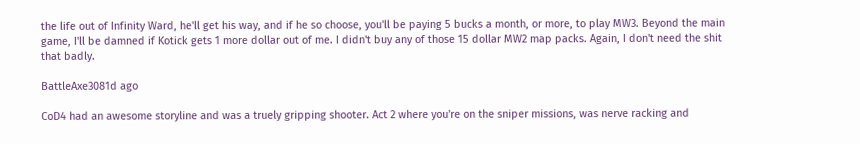the life out of Infinity Ward, he'll get his way, and if he so choose, you'll be paying 5 bucks a month, or more, to play MW3. Beyond the main game, I'll be damned if Kotick gets 1 more dollar out of me. I didn't buy any of those 15 dollar MW2 map packs. Again, I don't need the shit that badly.

BattleAxe3081d ago

CoD4 had an awesome storyline and was a truely gripping shooter. Act 2 where you're on the sniper missions, was nerve racking and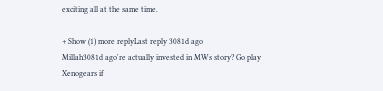exciting all at the same time.

+ Show (1) more replyLast reply 3081d ago
Millah3081d ago're actually invested in MWs story? Go play Xenogears if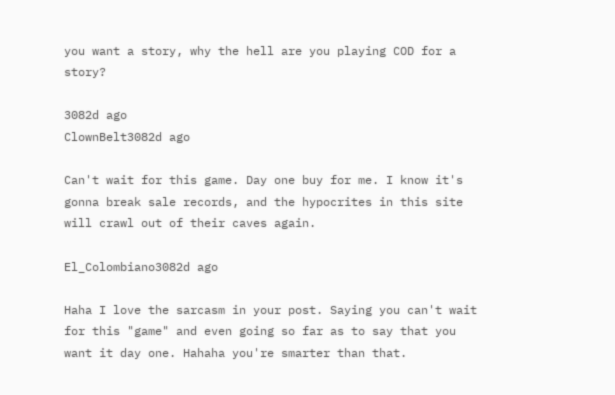you want a story, why the hell are you playing COD for a story?

3082d ago
ClownBelt3082d ago

Can't wait for this game. Day one buy for me. I know it's gonna break sale records, and the hypocrites in this site will crawl out of their caves again.

El_Colombiano3082d ago

Haha I love the sarcasm in your post. Saying you can't wait for this "game" and even going so far as to say that you want it day one. Hahaha you're smarter than that.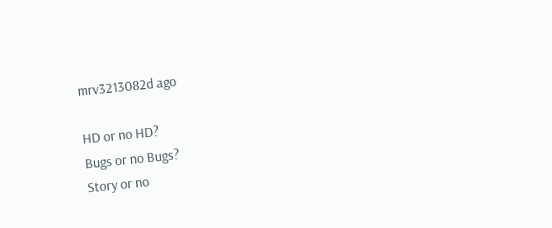mrv3213082d ago

HD or no HD?
Bugs or no Bugs?
Story or no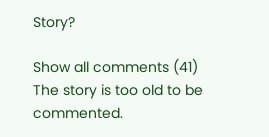Story?

Show all comments (41)
The story is too old to be commented.